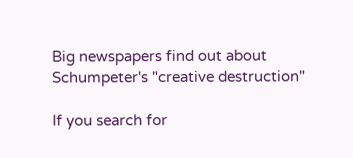Big newspapers find out about Schumpeter's "creative destruction"

If you search for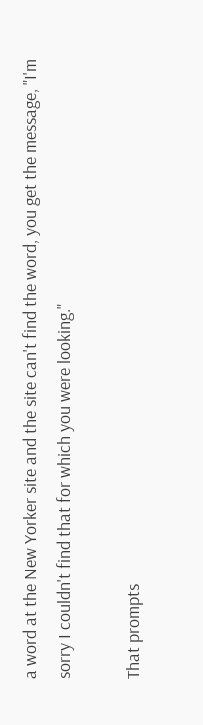a word at the New Yorker site and the site can't find the word, you get the message, "I'm sorry I couldn't find that for which you were looking."

That prompts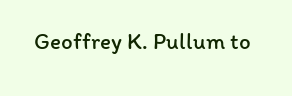Geoffrey K. Pullum to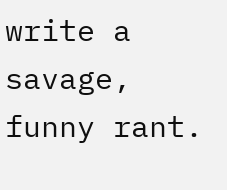write a savage, funny rant.